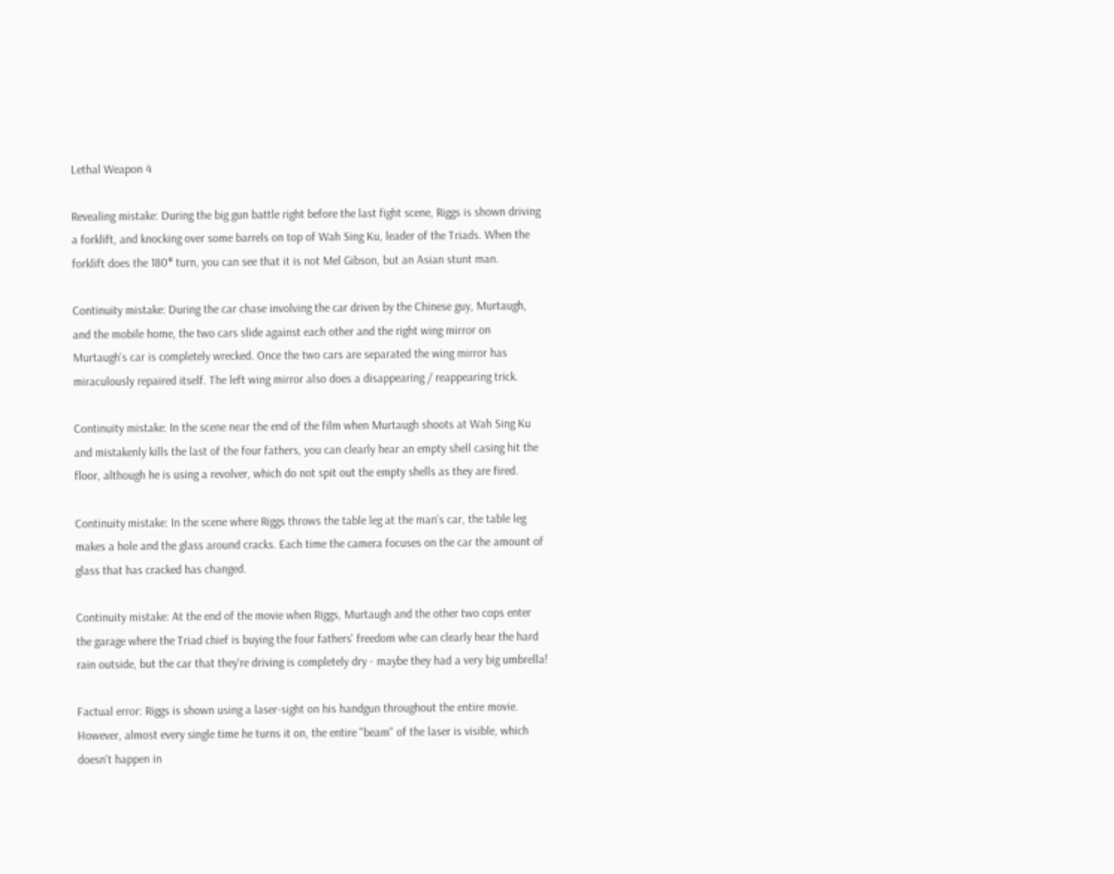Lethal Weapon 4

Revealing mistake: During the big gun battle right before the last fight scene, Riggs is shown driving a forklift, and knocking over some barrels on top of Wah Sing Ku, leader of the Triads. When the forklift does the 180° turn, you can see that it is not Mel Gibson, but an Asian stunt man.

Continuity mistake: During the car chase involving the car driven by the Chinese guy, Murtaugh, and the mobile home, the two cars slide against each other and the right wing mirror on Murtaugh's car is completely wrecked. Once the two cars are separated the wing mirror has miraculously repaired itself. The left wing mirror also does a disappearing / reappearing trick.

Continuity mistake: In the scene near the end of the film when Murtaugh shoots at Wah Sing Ku and mistakenly kills the last of the four fathers, you can clearly hear an empty shell casing hit the floor, although he is using a revolver, which do not spit out the empty shells as they are fired.

Continuity mistake: In the scene where Riggs throws the table leg at the man's car, the table leg makes a hole and the glass around cracks. Each time the camera focuses on the car the amount of glass that has cracked has changed.

Continuity mistake: At the end of the movie when Riggs, Murtaugh and the other two cops enter the garage where the Triad chief is buying the four fathers' freedom whe can clearly hear the hard rain outside, but the car that they're driving is completely dry - maybe they had a very big umbrella!

Factual error: Riggs is shown using a laser-sight on his handgun throughout the entire movie. However, almost every single time he turns it on, the entire "beam" of the laser is visible, which doesn't happen in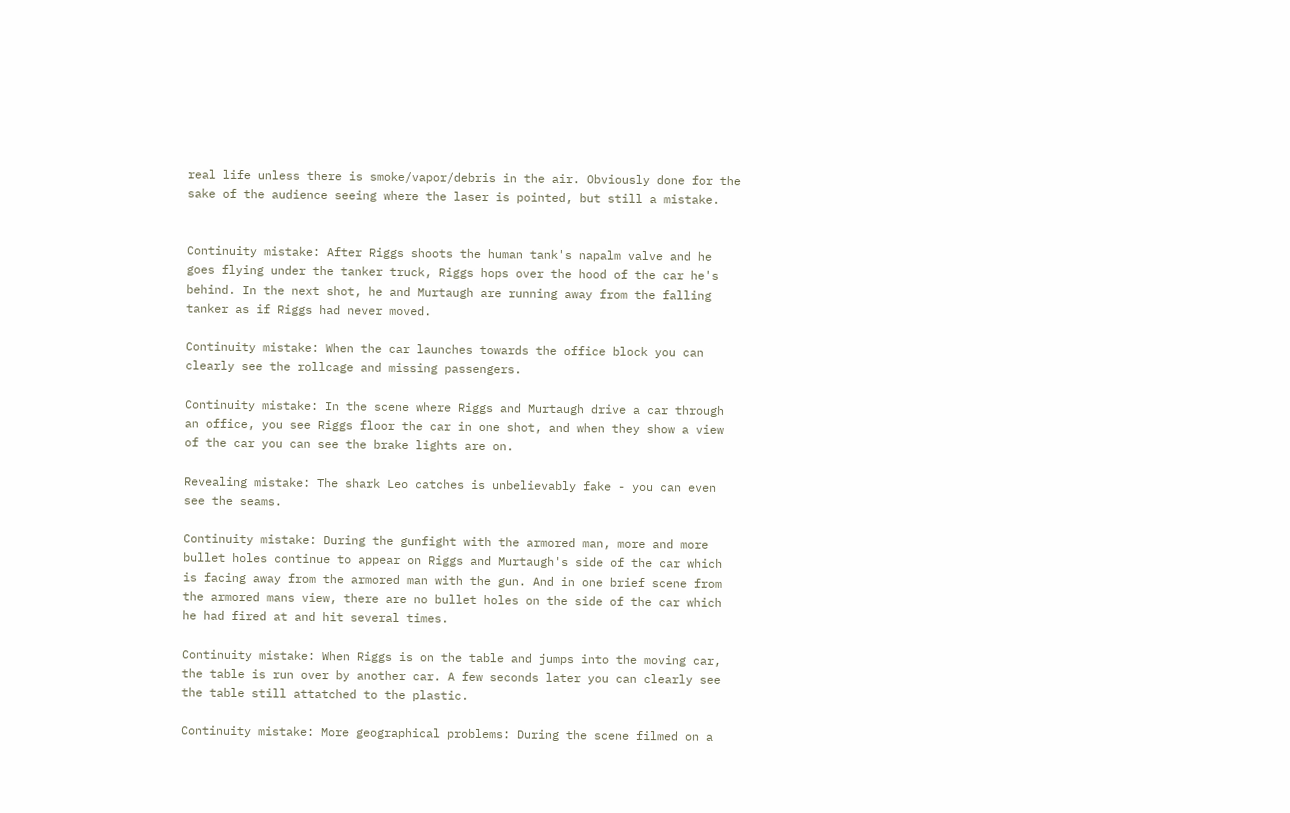real life unless there is smoke/vapor/debris in the air. Obviously done for the sake of the audience seeing where the laser is pointed, but still a mistake.


Continuity mistake: After Riggs shoots the human tank's napalm valve and he goes flying under the tanker truck, Riggs hops over the hood of the car he's behind. In the next shot, he and Murtaugh are running away from the falling tanker as if Riggs had never moved.

Continuity mistake: When the car launches towards the office block you can clearly see the rollcage and missing passengers.

Continuity mistake: In the scene where Riggs and Murtaugh drive a car through an office, you see Riggs floor the car in one shot, and when they show a view of the car you can see the brake lights are on.

Revealing mistake: The shark Leo catches is unbelievably fake - you can even see the seams.

Continuity mistake: During the gunfight with the armored man, more and more bullet holes continue to appear on Riggs and Murtaugh's side of the car which is facing away from the armored man with the gun. And in one brief scene from the armored mans view, there are no bullet holes on the side of the car which he had fired at and hit several times.

Continuity mistake: When Riggs is on the table and jumps into the moving car, the table is run over by another car. A few seconds later you can clearly see the table still attatched to the plastic.

Continuity mistake: More geographical problems: During the scene filmed on a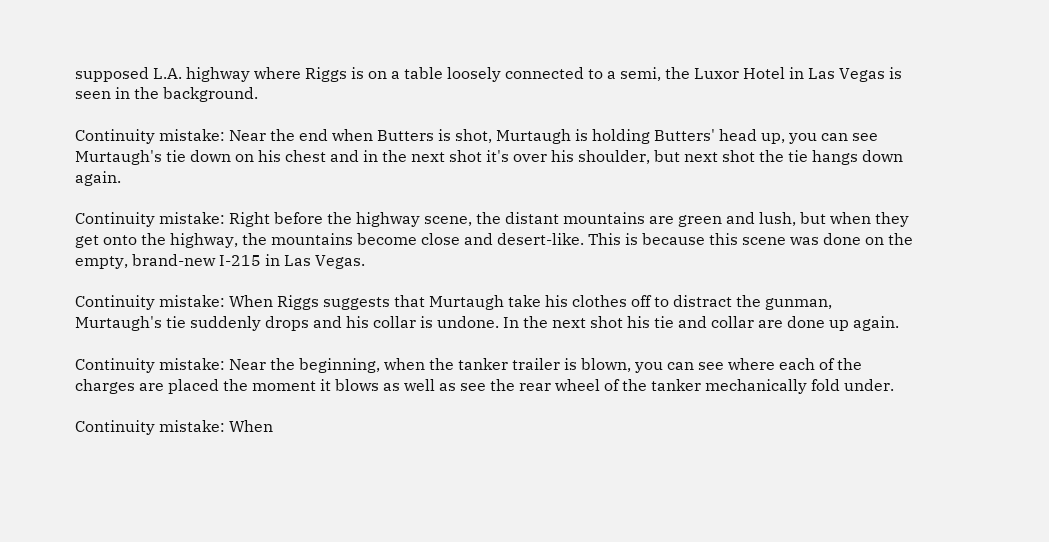supposed L.A. highway where Riggs is on a table loosely connected to a semi, the Luxor Hotel in Las Vegas is seen in the background.

Continuity mistake: Near the end when Butters is shot, Murtaugh is holding Butters' head up, you can see Murtaugh's tie down on his chest and in the next shot it's over his shoulder, but next shot the tie hangs down again.

Continuity mistake: Right before the highway scene, the distant mountains are green and lush, but when they get onto the highway, the mountains become close and desert-like. This is because this scene was done on the empty, brand-new I-215 in Las Vegas.

Continuity mistake: When Riggs suggests that Murtaugh take his clothes off to distract the gunman, Murtaugh's tie suddenly drops and his collar is undone. In the next shot his tie and collar are done up again.

Continuity mistake: Near the beginning, when the tanker trailer is blown, you can see where each of the charges are placed the moment it blows as well as see the rear wheel of the tanker mechanically fold under.

Continuity mistake: When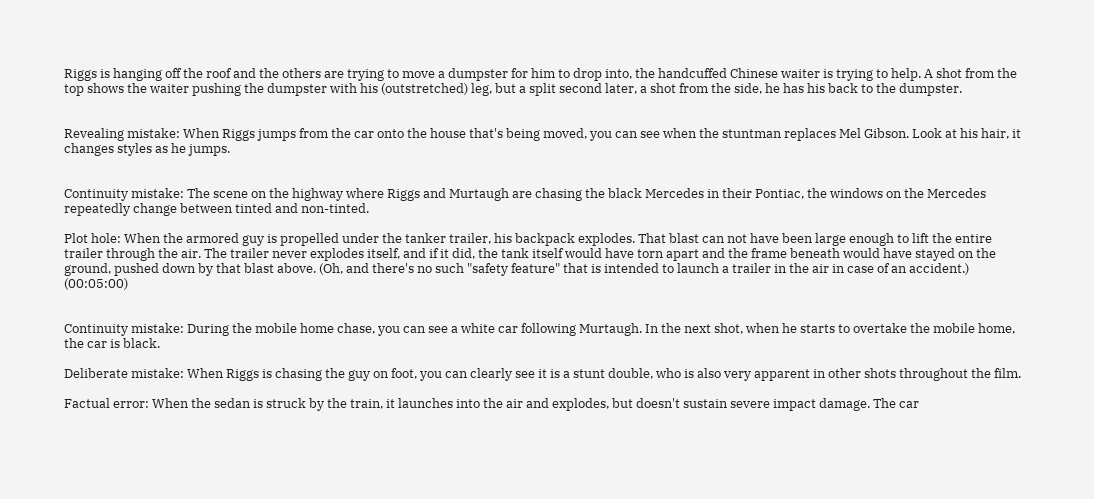Riggs is hanging off the roof and the others are trying to move a dumpster for him to drop into, the handcuffed Chinese waiter is trying to help. A shot from the top shows the waiter pushing the dumpster with his (outstretched) leg, but a split second later, a shot from the side, he has his back to the dumpster.


Revealing mistake: When Riggs jumps from the car onto the house that's being moved, you can see when the stuntman replaces Mel Gibson. Look at his hair, it changes styles as he jumps.


Continuity mistake: The scene on the highway where Riggs and Murtaugh are chasing the black Mercedes in their Pontiac, the windows on the Mercedes repeatedly change between tinted and non-tinted.

Plot hole: When the armored guy is propelled under the tanker trailer, his backpack explodes. That blast can not have been large enough to lift the entire trailer through the air. The trailer never explodes itself, and if it did, the tank itself would have torn apart and the frame beneath would have stayed on the ground, pushed down by that blast above. (Oh, and there's no such "safety feature" that is intended to launch a trailer in the air in case of an accident.) (00:05:00)


Continuity mistake: During the mobile home chase, you can see a white car following Murtaugh. In the next shot, when he starts to overtake the mobile home, the car is black.

Deliberate mistake: When Riggs is chasing the guy on foot, you can clearly see it is a stunt double, who is also very apparent in other shots throughout the film.

Factual error: When the sedan is struck by the train, it launches into the air and explodes, but doesn't sustain severe impact damage. The car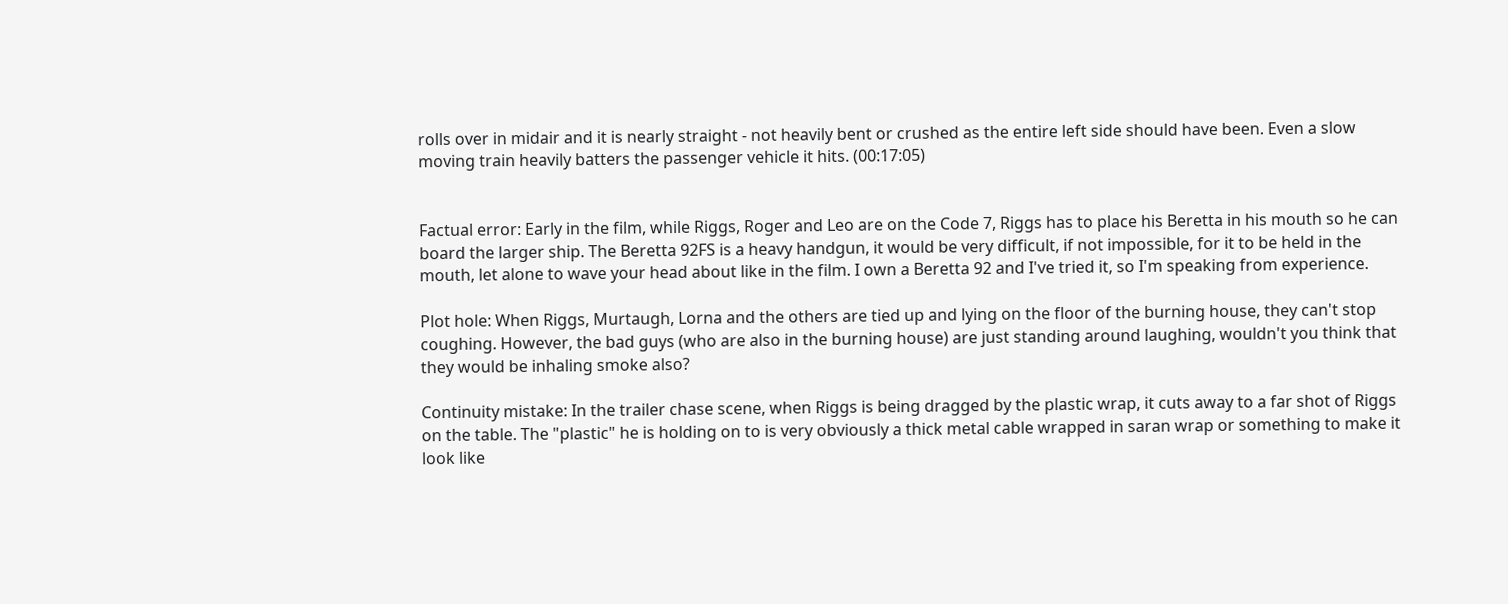rolls over in midair and it is nearly straight - not heavily bent or crushed as the entire left side should have been. Even a slow moving train heavily batters the passenger vehicle it hits. (00:17:05)


Factual error: Early in the film, while Riggs, Roger and Leo are on the Code 7, Riggs has to place his Beretta in his mouth so he can board the larger ship. The Beretta 92FS is a heavy handgun, it would be very difficult, if not impossible, for it to be held in the mouth, let alone to wave your head about like in the film. I own a Beretta 92 and I've tried it, so I'm speaking from experience.

Plot hole: When Riggs, Murtaugh, Lorna and the others are tied up and lying on the floor of the burning house, they can't stop coughing. However, the bad guys (who are also in the burning house) are just standing around laughing, wouldn't you think that they would be inhaling smoke also?

Continuity mistake: In the trailer chase scene, when Riggs is being dragged by the plastic wrap, it cuts away to a far shot of Riggs on the table. The "plastic" he is holding on to is very obviously a thick metal cable wrapped in saran wrap or something to make it look like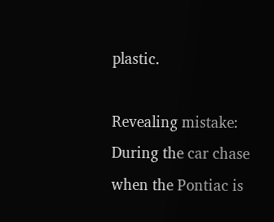plastic.

Revealing mistake: During the car chase when the Pontiac is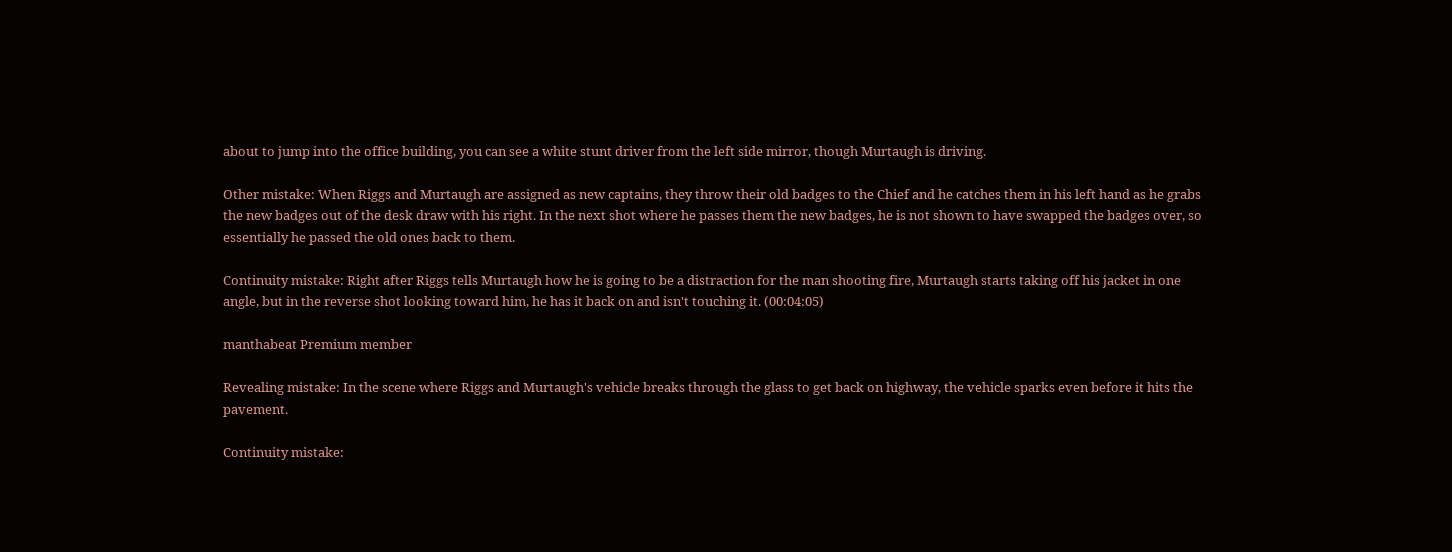about to jump into the office building, you can see a white stunt driver from the left side mirror, though Murtaugh is driving.

Other mistake: When Riggs and Murtaugh are assigned as new captains, they throw their old badges to the Chief and he catches them in his left hand as he grabs the new badges out of the desk draw with his right. In the next shot where he passes them the new badges, he is not shown to have swapped the badges over, so essentially he passed the old ones back to them.

Continuity mistake: Right after Riggs tells Murtaugh how he is going to be a distraction for the man shooting fire, Murtaugh starts taking off his jacket in one angle, but in the reverse shot looking toward him, he has it back on and isn't touching it. (00:04:05)

manthabeat Premium member

Revealing mistake: In the scene where Riggs and Murtaugh's vehicle breaks through the glass to get back on highway, the vehicle sparks even before it hits the pavement.

Continuity mistake: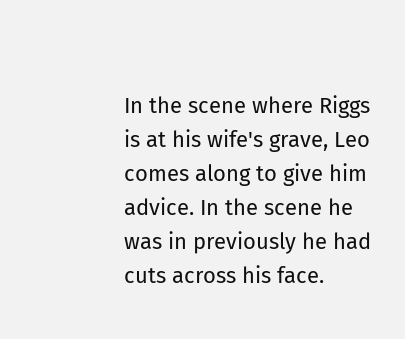In the scene where Riggs is at his wife's grave, Leo comes along to give him advice. In the scene he was in previously he had cuts across his face.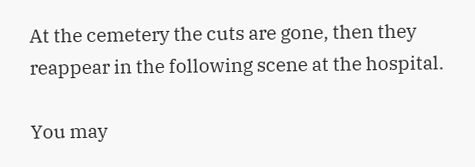At the cemetery the cuts are gone, then they reappear in the following scene at the hospital.

You may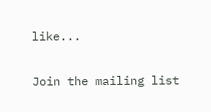like...

Join the mailing list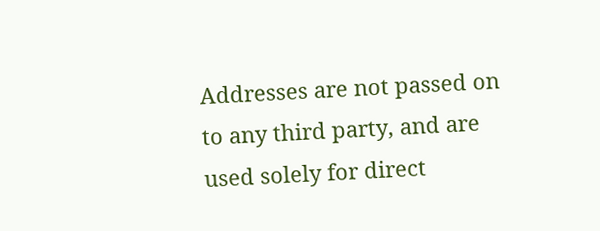Addresses are not passed on to any third party, and are used solely for direct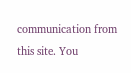communication from this site. You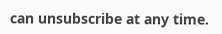can unsubscribe at any time.